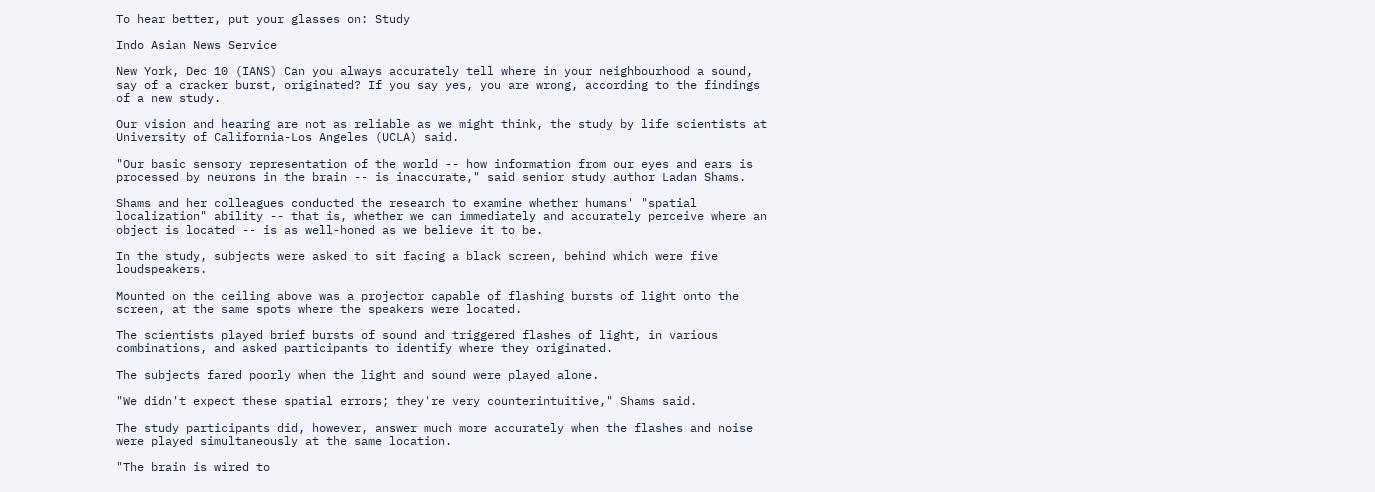To hear better, put your glasses on: Study

Indo Asian News Service

New York, Dec 10 (IANS) Can you always accurately tell where in your neighbourhood a sound, say of a cracker burst, originated? If you say yes, you are wrong, according to the findings of a new study.

Our vision and hearing are not as reliable as we might think, the study by life scientists at University of California-Los Angeles (UCLA) said.

"Our basic sensory representation of the world -- how information from our eyes and ears is processed by neurons in the brain -- is inaccurate," said senior study author Ladan Shams.

Shams and her colleagues conducted the research to examine whether humans' "spatial localization" ability -- that is, whether we can immediately and accurately perceive where an object is located -- is as well-honed as we believe it to be.

In the study, subjects were asked to sit facing a black screen, behind which were five loudspeakers.

Mounted on the ceiling above was a projector capable of flashing bursts of light onto the screen, at the same spots where the speakers were located.

The scientists played brief bursts of sound and triggered flashes of light, in various combinations, and asked participants to identify where they originated.

The subjects fared poorly when the light and sound were played alone.

"We didn't expect these spatial errors; they're very counterintuitive," Shams said.

The study participants did, however, answer much more accurately when the flashes and noise were played simultaneously at the same location.

"The brain is wired to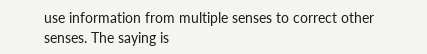use information from multiple senses to correct other senses. The saying is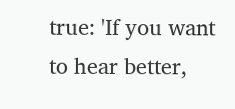true: 'If you want to hear better,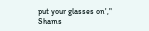put your glasses on'," Shams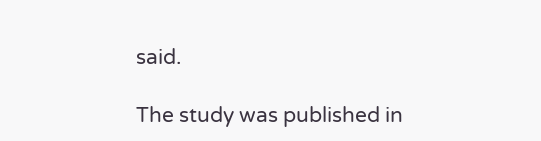said.

The study was published in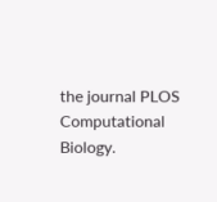the journal PLOS Computational Biology.